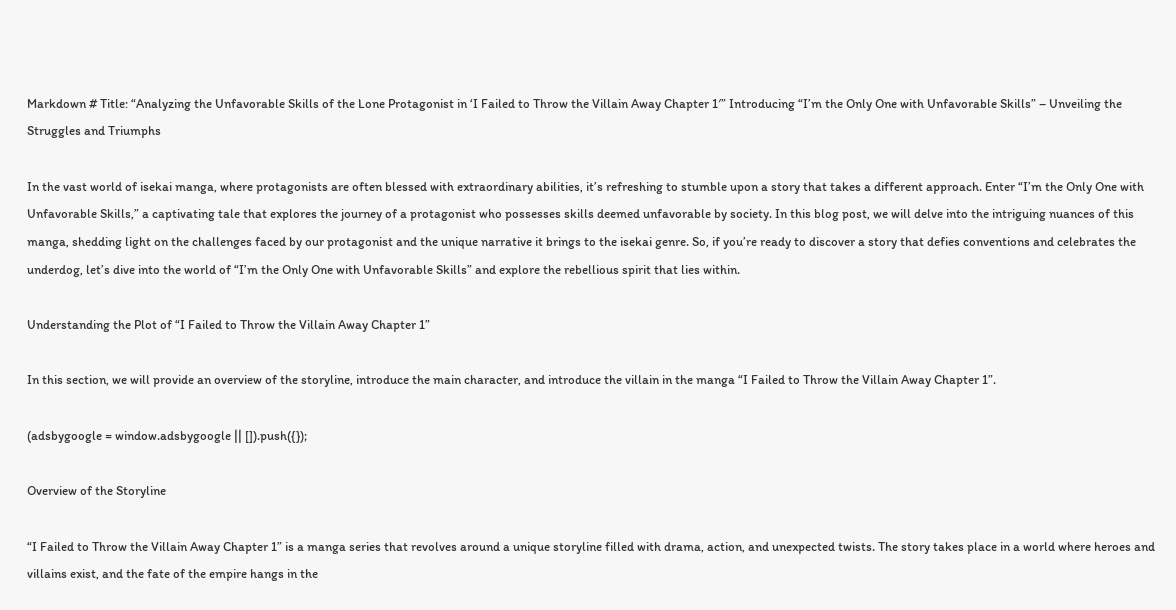Markdown # Title: “Analyzing the Unfavorable Skills of the Lone Protagonist in ‘I Failed to Throw the Villain Away Chapter 1′” Introducing “I’m the Only One with Unfavorable Skills” – Unveiling the Struggles and Triumphs

In the vast world of isekai manga, where protagonists are often blessed with extraordinary abilities, it’s refreshing to stumble upon a story that takes a different approach. Enter “I’m the Only One with Unfavorable Skills,” a captivating tale that explores the journey of a protagonist who possesses skills deemed unfavorable by society. In this blog post, we will delve into the intriguing nuances of this manga, shedding light on the challenges faced by our protagonist and the unique narrative it brings to the isekai genre. So, if you’re ready to discover a story that defies conventions and celebrates the underdog, let’s dive into the world of “I’m the Only One with Unfavorable Skills” and explore the rebellious spirit that lies within.

Understanding the Plot of “I Failed to Throw the Villain Away Chapter 1”

In this section, we will provide an overview of the storyline, introduce the main character, and introduce the villain in the manga “I Failed to Throw the Villain Away Chapter 1”.

(adsbygoogle = window.adsbygoogle || []).push({});

Overview of the Storyline

“I Failed to Throw the Villain Away Chapter 1” is a manga series that revolves around a unique storyline filled with drama, action, and unexpected twists. The story takes place in a world where heroes and villains exist, and the fate of the empire hangs in the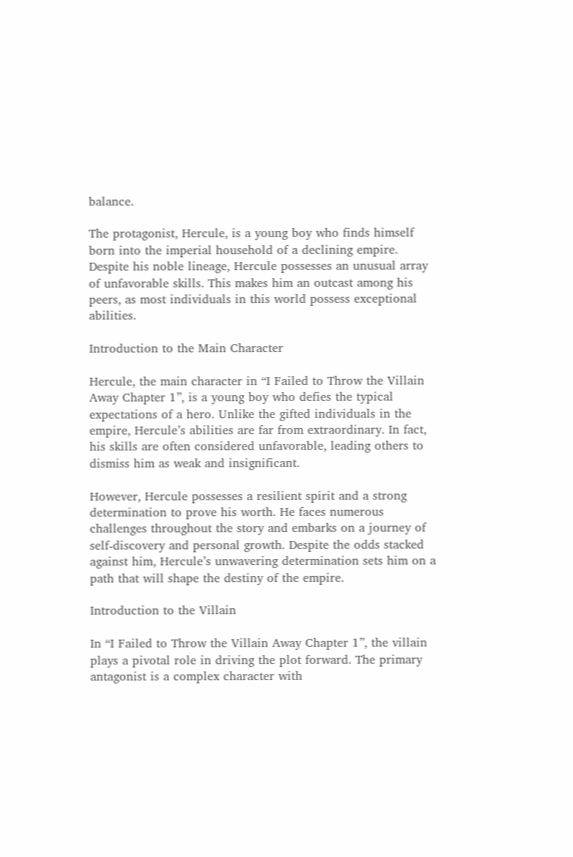balance.

The protagonist, Hercule, is a young boy who finds himself born into the imperial household of a declining empire. Despite his noble lineage, Hercule possesses an unusual array of unfavorable skills. This makes him an outcast among his peers, as most individuals in this world possess exceptional abilities.

Introduction to the Main Character

Hercule, the main character in “I Failed to Throw the Villain Away Chapter 1”, is a young boy who defies the typical expectations of a hero. Unlike the gifted individuals in the empire, Hercule’s abilities are far from extraordinary. In fact, his skills are often considered unfavorable, leading others to dismiss him as weak and insignificant.

However, Hercule possesses a resilient spirit and a strong determination to prove his worth. He faces numerous challenges throughout the story and embarks on a journey of self-discovery and personal growth. Despite the odds stacked against him, Hercule’s unwavering determination sets him on a path that will shape the destiny of the empire.

Introduction to the Villain

In “I Failed to Throw the Villain Away Chapter 1”, the villain plays a pivotal role in driving the plot forward. The primary antagonist is a complex character with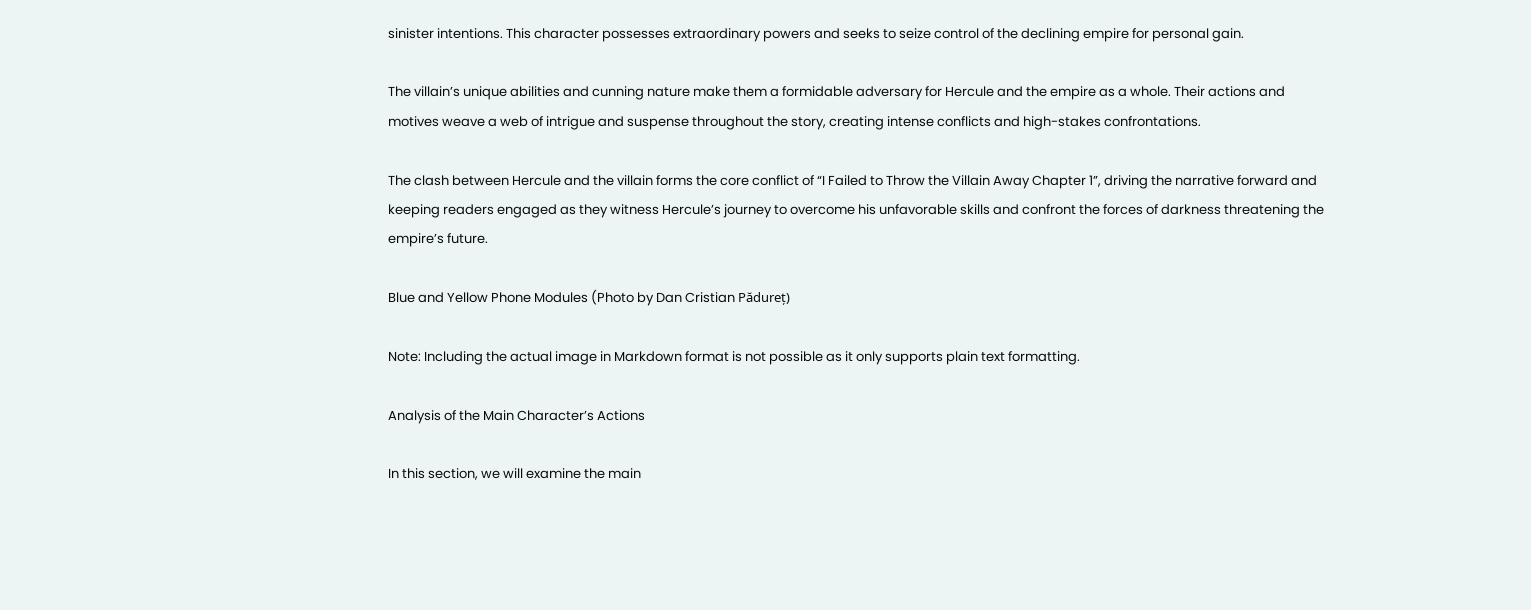sinister intentions. This character possesses extraordinary powers and seeks to seize control of the declining empire for personal gain.

The villain’s unique abilities and cunning nature make them a formidable adversary for Hercule and the empire as a whole. Their actions and motives weave a web of intrigue and suspense throughout the story, creating intense conflicts and high-stakes confrontations.

The clash between Hercule and the villain forms the core conflict of “I Failed to Throw the Villain Away Chapter 1”, driving the narrative forward and keeping readers engaged as they witness Hercule’s journey to overcome his unfavorable skills and confront the forces of darkness threatening the empire’s future.

Blue and Yellow Phone Modules (Photo by Dan Cristian Pădureț)

Note: Including the actual image in Markdown format is not possible as it only supports plain text formatting.

Analysis of the Main Character’s Actions

In this section, we will examine the main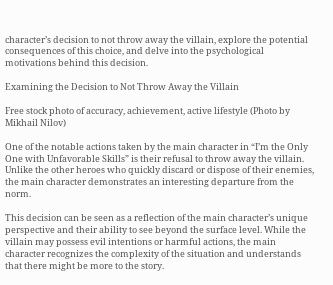character’s decision to not throw away the villain, explore the potential consequences of this choice, and delve into the psychological motivations behind this decision.

Examining the Decision to Not Throw Away the Villain

Free stock photo of accuracy, achievement, active lifestyle (Photo by Mikhail Nilov)

One of the notable actions taken by the main character in “I’m the Only One with Unfavorable Skills” is their refusal to throw away the villain. Unlike the other heroes who quickly discard or dispose of their enemies, the main character demonstrates an interesting departure from the norm.

This decision can be seen as a reflection of the main character’s unique perspective and their ability to see beyond the surface level. While the villain may possess evil intentions or harmful actions, the main character recognizes the complexity of the situation and understands that there might be more to the story.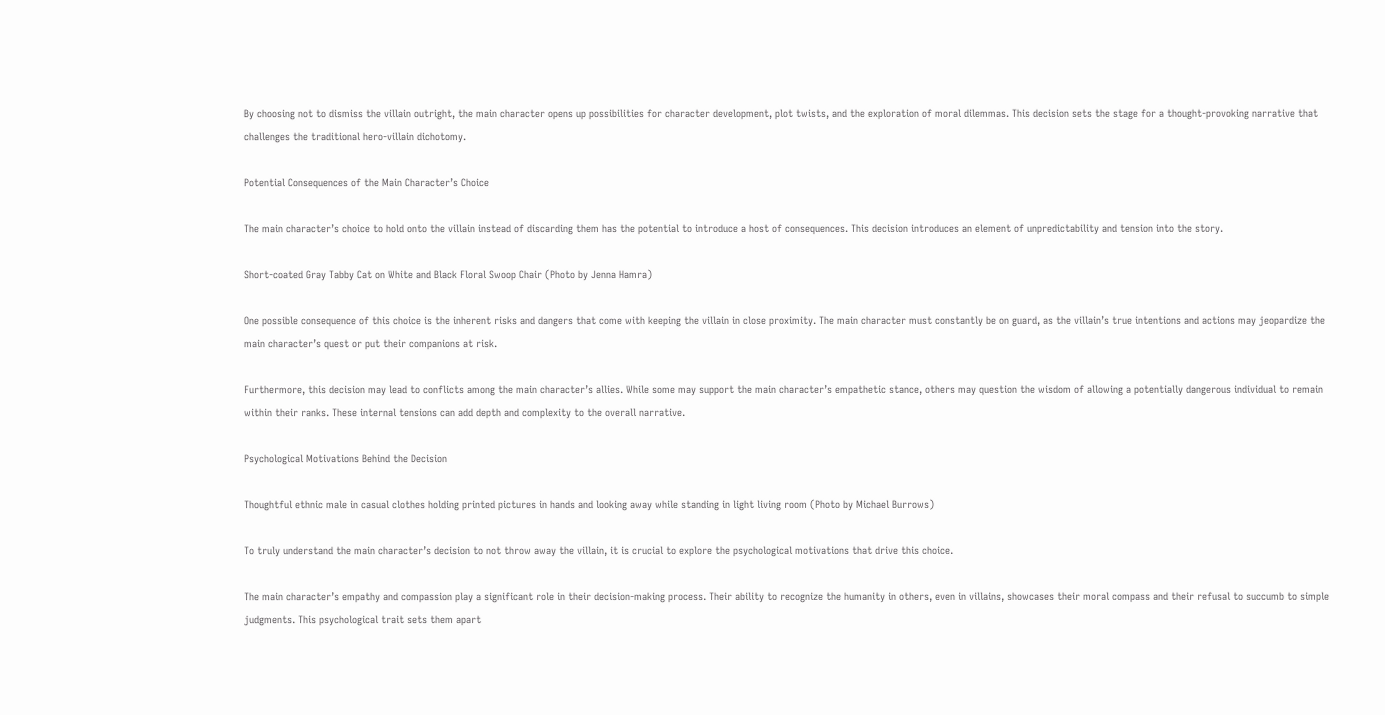By choosing not to dismiss the villain outright, the main character opens up possibilities for character development, plot twists, and the exploration of moral dilemmas. This decision sets the stage for a thought-provoking narrative that challenges the traditional hero-villain dichotomy.

Potential Consequences of the Main Character’s Choice

The main character’s choice to hold onto the villain instead of discarding them has the potential to introduce a host of consequences. This decision introduces an element of unpredictability and tension into the story.

Short-coated Gray Tabby Cat on White and Black Floral Swoop Chair (Photo by Jenna Hamra)

One possible consequence of this choice is the inherent risks and dangers that come with keeping the villain in close proximity. The main character must constantly be on guard, as the villain’s true intentions and actions may jeopardize the main character’s quest or put their companions at risk.

Furthermore, this decision may lead to conflicts among the main character’s allies. While some may support the main character’s empathetic stance, others may question the wisdom of allowing a potentially dangerous individual to remain within their ranks. These internal tensions can add depth and complexity to the overall narrative.

Psychological Motivations Behind the Decision

Thoughtful ethnic male in casual clothes holding printed pictures in hands and looking away while standing in light living room (Photo by Michael Burrows)

To truly understand the main character’s decision to not throw away the villain, it is crucial to explore the psychological motivations that drive this choice.

The main character’s empathy and compassion play a significant role in their decision-making process. Their ability to recognize the humanity in others, even in villains, showcases their moral compass and their refusal to succumb to simple judgments. This psychological trait sets them apart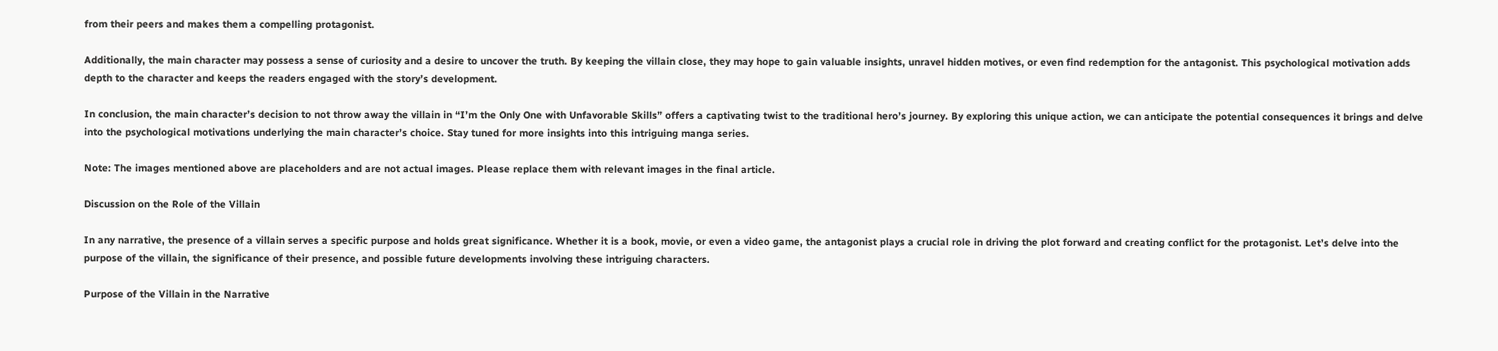from their peers and makes them a compelling protagonist.

Additionally, the main character may possess a sense of curiosity and a desire to uncover the truth. By keeping the villain close, they may hope to gain valuable insights, unravel hidden motives, or even find redemption for the antagonist. This psychological motivation adds depth to the character and keeps the readers engaged with the story’s development.

In conclusion, the main character’s decision to not throw away the villain in “I’m the Only One with Unfavorable Skills” offers a captivating twist to the traditional hero’s journey. By exploring this unique action, we can anticipate the potential consequences it brings and delve into the psychological motivations underlying the main character’s choice. Stay tuned for more insights into this intriguing manga series.

Note: The images mentioned above are placeholders and are not actual images. Please replace them with relevant images in the final article.

Discussion on the Role of the Villain

In any narrative, the presence of a villain serves a specific purpose and holds great significance. Whether it is a book, movie, or even a video game, the antagonist plays a crucial role in driving the plot forward and creating conflict for the protagonist. Let’s delve into the purpose of the villain, the significance of their presence, and possible future developments involving these intriguing characters.

Purpose of the Villain in the Narrative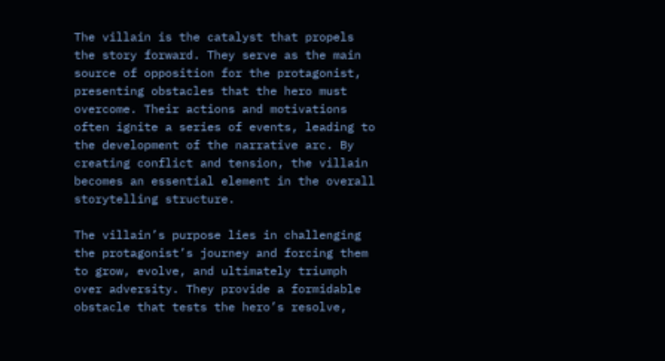The villain is the catalyst that propels the story forward. They serve as the main source of opposition for the protagonist, presenting obstacles that the hero must overcome. Their actions and motivations often ignite a series of events, leading to the development of the narrative arc. By creating conflict and tension, the villain becomes an essential element in the overall storytelling structure.

The villain’s purpose lies in challenging the protagonist’s journey and forcing them to grow, evolve, and ultimately triumph over adversity. They provide a formidable obstacle that tests the hero’s resolve,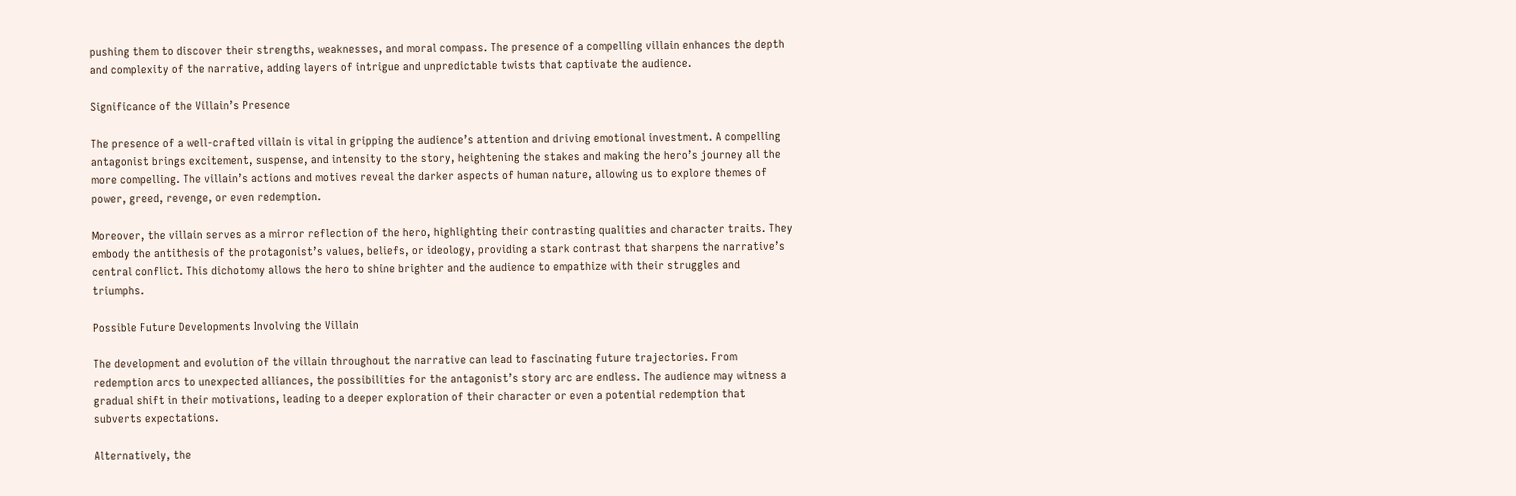pushing them to discover their strengths, weaknesses, and moral compass. The presence of a compelling villain enhances the depth and complexity of the narrative, adding layers of intrigue and unpredictable twists that captivate the audience.

Significance of the Villain’s Presence

The presence of a well-crafted villain is vital in gripping the audience’s attention and driving emotional investment. A compelling antagonist brings excitement, suspense, and intensity to the story, heightening the stakes and making the hero’s journey all the more compelling. The villain’s actions and motives reveal the darker aspects of human nature, allowing us to explore themes of power, greed, revenge, or even redemption.

Moreover, the villain serves as a mirror reflection of the hero, highlighting their contrasting qualities and character traits. They embody the antithesis of the protagonist’s values, beliefs, or ideology, providing a stark contrast that sharpens the narrative’s central conflict. This dichotomy allows the hero to shine brighter and the audience to empathize with their struggles and triumphs.

Possible Future Developments Involving the Villain

The development and evolution of the villain throughout the narrative can lead to fascinating future trajectories. From redemption arcs to unexpected alliances, the possibilities for the antagonist’s story arc are endless. The audience may witness a gradual shift in their motivations, leading to a deeper exploration of their character or even a potential redemption that subverts expectations.

Alternatively, the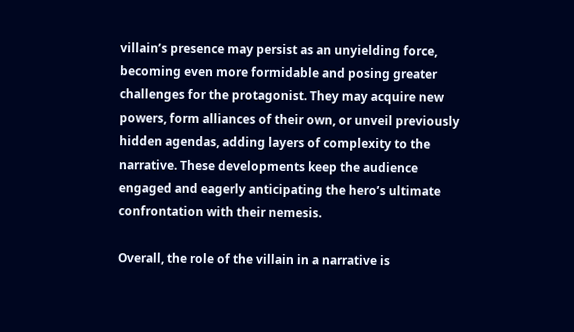villain’s presence may persist as an unyielding force, becoming even more formidable and posing greater challenges for the protagonist. They may acquire new powers, form alliances of their own, or unveil previously hidden agendas, adding layers of complexity to the narrative. These developments keep the audience engaged and eagerly anticipating the hero’s ultimate confrontation with their nemesis.

Overall, the role of the villain in a narrative is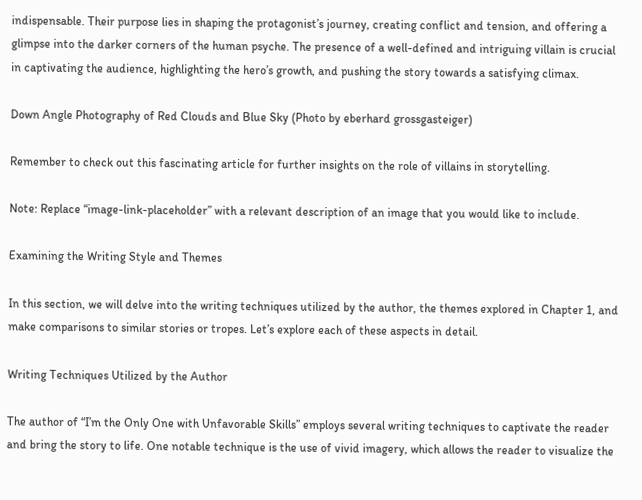indispensable. Their purpose lies in shaping the protagonist’s journey, creating conflict and tension, and offering a glimpse into the darker corners of the human psyche. The presence of a well-defined and intriguing villain is crucial in captivating the audience, highlighting the hero’s growth, and pushing the story towards a satisfying climax.

Down Angle Photography of Red Clouds and Blue Sky (Photo by eberhard grossgasteiger)

Remember to check out this fascinating article for further insights on the role of villains in storytelling.

Note: Replace “image-link-placeholder” with a relevant description of an image that you would like to include.

Examining the Writing Style and Themes

In this section, we will delve into the writing techniques utilized by the author, the themes explored in Chapter 1, and make comparisons to similar stories or tropes. Let’s explore each of these aspects in detail.

Writing Techniques Utilized by the Author

The author of “I’m the Only One with Unfavorable Skills” employs several writing techniques to captivate the reader and bring the story to life. One notable technique is the use of vivid imagery, which allows the reader to visualize the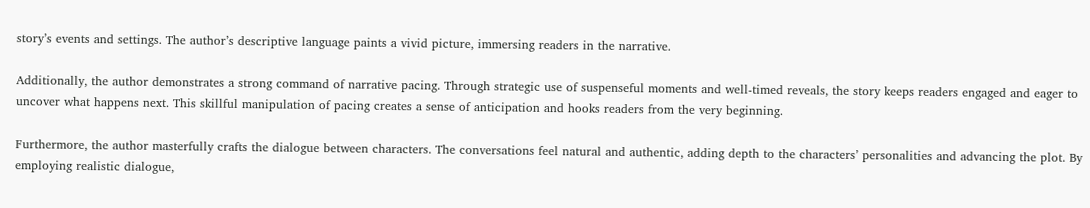story’s events and settings. The author’s descriptive language paints a vivid picture, immersing readers in the narrative.

Additionally, the author demonstrates a strong command of narrative pacing. Through strategic use of suspenseful moments and well-timed reveals, the story keeps readers engaged and eager to uncover what happens next. This skillful manipulation of pacing creates a sense of anticipation and hooks readers from the very beginning.

Furthermore, the author masterfully crafts the dialogue between characters. The conversations feel natural and authentic, adding depth to the characters’ personalities and advancing the plot. By employing realistic dialogue,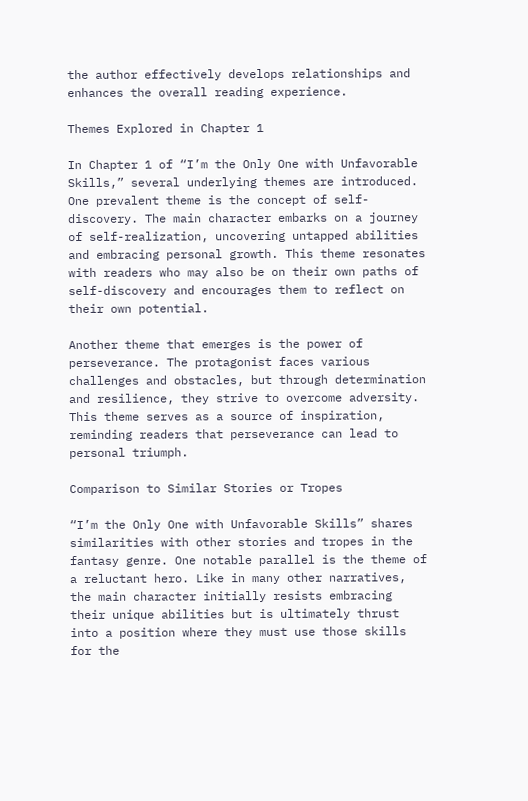the author effectively develops relationships and enhances the overall reading experience.

Themes Explored in Chapter 1

In Chapter 1 of “I’m the Only One with Unfavorable Skills,” several underlying themes are introduced. One prevalent theme is the concept of self-discovery. The main character embarks on a journey of self-realization, uncovering untapped abilities and embracing personal growth. This theme resonates with readers who may also be on their own paths of self-discovery and encourages them to reflect on their own potential.

Another theme that emerges is the power of perseverance. The protagonist faces various challenges and obstacles, but through determination and resilience, they strive to overcome adversity. This theme serves as a source of inspiration, reminding readers that perseverance can lead to personal triumph.

Comparison to Similar Stories or Tropes

“I’m the Only One with Unfavorable Skills” shares similarities with other stories and tropes in the fantasy genre. One notable parallel is the theme of a reluctant hero. Like in many other narratives, the main character initially resists embracing their unique abilities but is ultimately thrust into a position where they must use those skills for the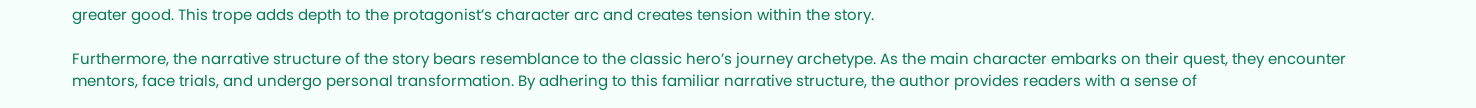greater good. This trope adds depth to the protagonist’s character arc and creates tension within the story.

Furthermore, the narrative structure of the story bears resemblance to the classic hero’s journey archetype. As the main character embarks on their quest, they encounter mentors, face trials, and undergo personal transformation. By adhering to this familiar narrative structure, the author provides readers with a sense of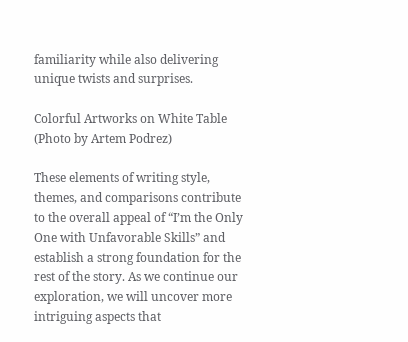familiarity while also delivering unique twists and surprises.

Colorful Artworks on White Table (Photo by Artem Podrez)

These elements of writing style, themes, and comparisons contribute to the overall appeal of “I’m the Only One with Unfavorable Skills” and establish a strong foundation for the rest of the story. As we continue our exploration, we will uncover more intriguing aspects that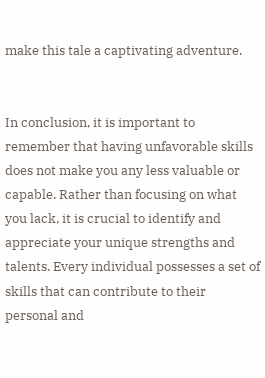make this tale a captivating adventure.


In conclusion, it is important to remember that having unfavorable skills does not make you any less valuable or capable. Rather than focusing on what you lack, it is crucial to identify and appreciate your unique strengths and talents. Every individual possesses a set of skills that can contribute to their personal and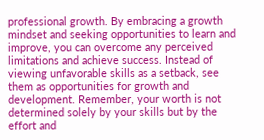professional growth. By embracing a growth mindset and seeking opportunities to learn and improve, you can overcome any perceived limitations and achieve success. Instead of viewing unfavorable skills as a setback, see them as opportunities for growth and development. Remember, your worth is not determined solely by your skills but by the effort and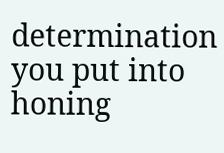determination you put into honing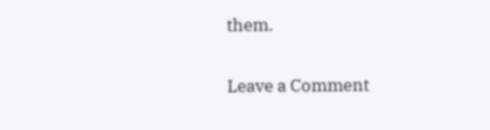them.

Leave a Comment